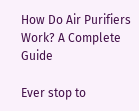How Do Air Purifiers Work? A Complete Guide

Ever stop to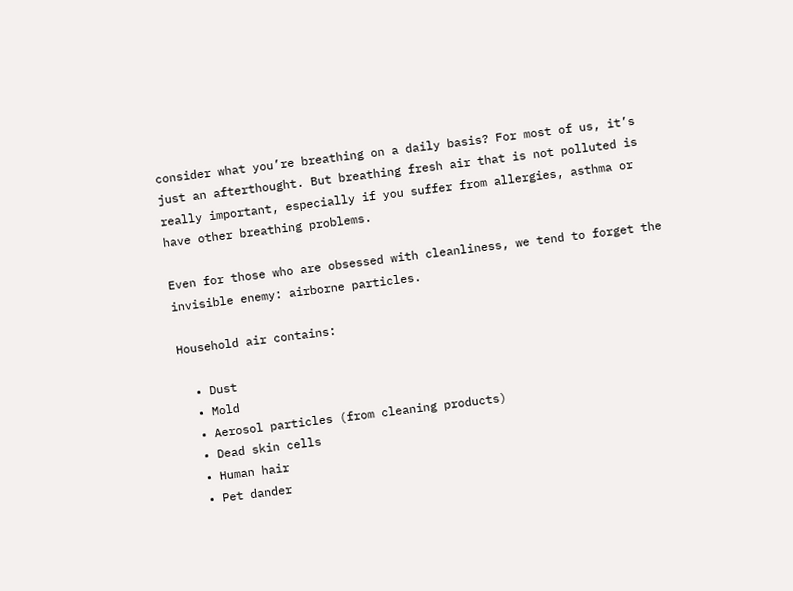consider what you’re breathing on a daily basis? For most of us, it’s just an afterthought. But breathing fresh air that is not polluted is really important, especially if you suffer from allergies, asthma or have other breathing problems.

Even for those who are obsessed with cleanliness, we tend to forget the invisible enemy: airborne particles.

Household air contains:

  • Dust
  • Mold
  • Aerosol particles (from cleaning products)
  • Dead skin cells
  • Human hair
  • Pet dander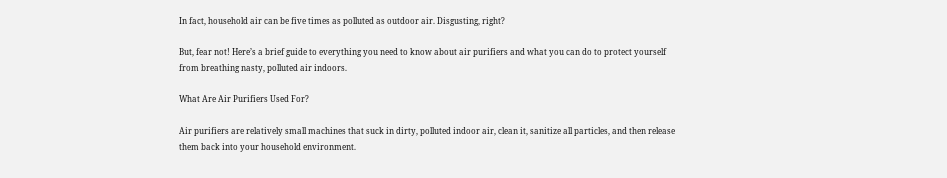In fact, household air can be five times as polluted as outdoor air. Disgusting, right?

But, fear not! Here’s a brief guide to everything you need to know about air purifiers and what you can do to protect yourself from breathing nasty, polluted air indoors.

What Are Air Purifiers Used For?

Air purifiers are relatively small machines that suck in dirty, polluted indoor air, clean it, sanitize all particles, and then release them back into your household environment.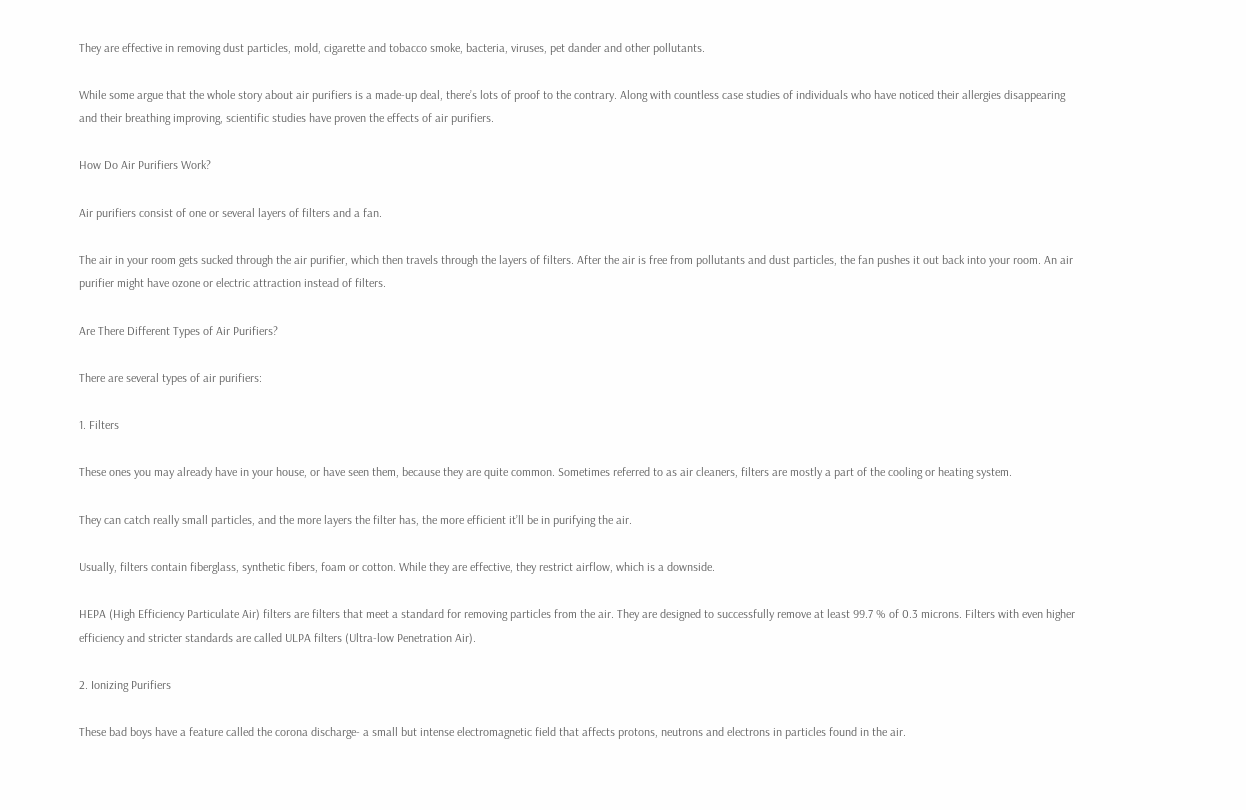They are effective in removing dust particles, mold, cigarette and tobacco smoke, bacteria, viruses, pet dander and other pollutants.

While some argue that the whole story about air purifiers is a made-up deal, there’s lots of proof to the contrary. Along with countless case studies of individuals who have noticed their allergies disappearing and their breathing improving, scientific studies have proven the effects of air purifiers.

How Do Air Purifiers Work?

Air purifiers consist of one or several layers of filters and a fan.

The air in your room gets sucked through the air purifier, which then travels through the layers of filters. After the air is free from pollutants and dust particles, the fan pushes it out back into your room. An air purifier might have ozone or electric attraction instead of filters.

Are There Different Types of Air Purifiers?

There are several types of air purifiers:

1. Filters

These ones you may already have in your house, or have seen them, because they are quite common. Sometimes referred to as air cleaners, filters are mostly a part of the cooling or heating system.

They can catch really small particles, and the more layers the filter has, the more efficient it’ll be in purifying the air.

Usually, filters contain fiberglass, synthetic fibers, foam or cotton. While they are effective, they restrict airflow, which is a downside.

HEPA (High Efficiency Particulate Air) filters are filters that meet a standard for removing particles from the air. They are designed to successfully remove at least 99.7 % of 0.3 microns. Filters with even higher efficiency and stricter standards are called ULPA filters (Ultra-low Penetration Air).

2. Ionizing Purifiers

These bad boys have a feature called the corona discharge- a small but intense electromagnetic field that affects protons, neutrons and electrons in particles found in the air.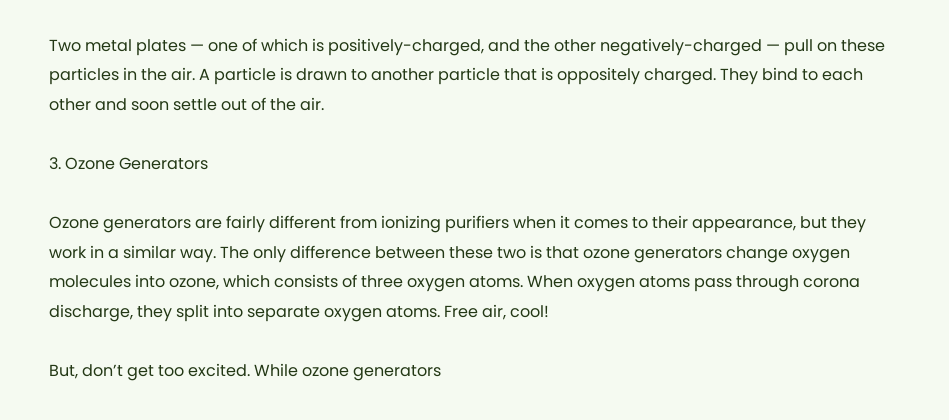Two metal plates — one of which is positively-charged, and the other negatively-charged — pull on these particles in the air. A particle is drawn to another particle that is oppositely charged. They bind to each other and soon settle out of the air.

3. Ozone Generators

Ozone generators are fairly different from ionizing purifiers when it comes to their appearance, but they work in a similar way. The only difference between these two is that ozone generators change oxygen molecules into ozone, which consists of three oxygen atoms. When oxygen atoms pass through corona discharge, they split into separate oxygen atoms. Free air, cool!

But, don’t get too excited. While ozone generators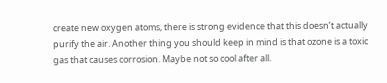create new oxygen atoms, there is strong evidence that this doesn’t actually purify the air. Another thing you should keep in mind is that ozone is a toxic gas that causes corrosion. Maybe not so cool after all.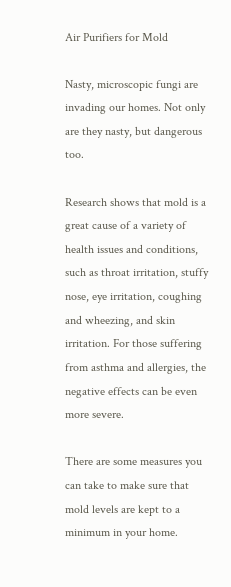Air Purifiers for Mold

Nasty, microscopic fungi are invading our homes. Not only are they nasty, but dangerous too.

Research shows that mold is a great cause of a variety of health issues and conditions, such as throat irritation, stuffy nose, eye irritation, coughing and wheezing, and skin irritation. For those suffering from asthma and allergies, the negative effects can be even more severe.

There are some measures you can take to make sure that mold levels are kept to a minimum in your home.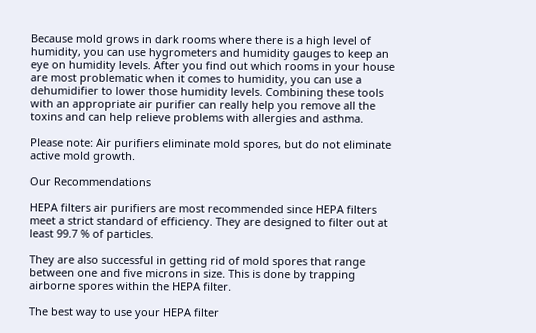Because mold grows in dark rooms where there is a high level of humidity, you can use hygrometers and humidity gauges to keep an eye on humidity levels. After you find out which rooms in your house are most problematic when it comes to humidity, you can use a dehumidifier to lower those humidity levels. Combining these tools with an appropriate air purifier can really help you remove all the toxins and can help relieve problems with allergies and asthma.

Please note: Air purifiers eliminate mold spores, but do not eliminate active mold growth.

Our Recommendations

HEPA filters air purifiers are most recommended since HEPA filters meet a strict standard of efficiency. They are designed to filter out at least 99.7 % of particles.

They are also successful in getting rid of mold spores that range between one and five microns in size. This is done by trapping airborne spores within the HEPA filter.

The best way to use your HEPA filter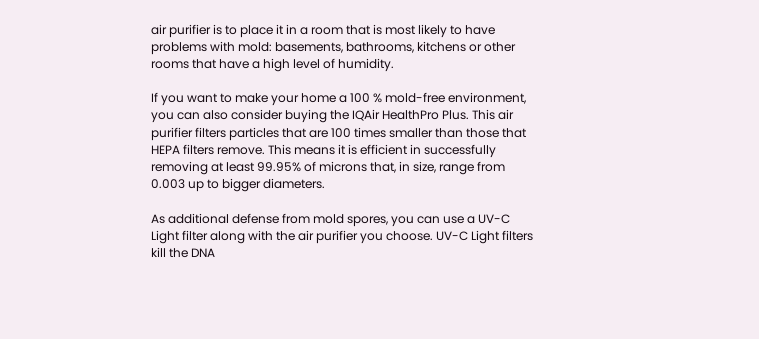air purifier is to place it in a room that is most likely to have problems with mold: basements, bathrooms, kitchens or other rooms that have a high level of humidity.

If you want to make your home a 100 % mold-free environment, you can also consider buying the IQAir HealthPro Plus. This air purifier filters particles that are 100 times smaller than those that HEPA filters remove. This means it is efficient in successfully removing at least 99.95% of microns that, in size, range from 0.003 up to bigger diameters.

As additional defense from mold spores, you can use a UV-C Light filter along with the air purifier you choose. UV-C Light filters kill the DNA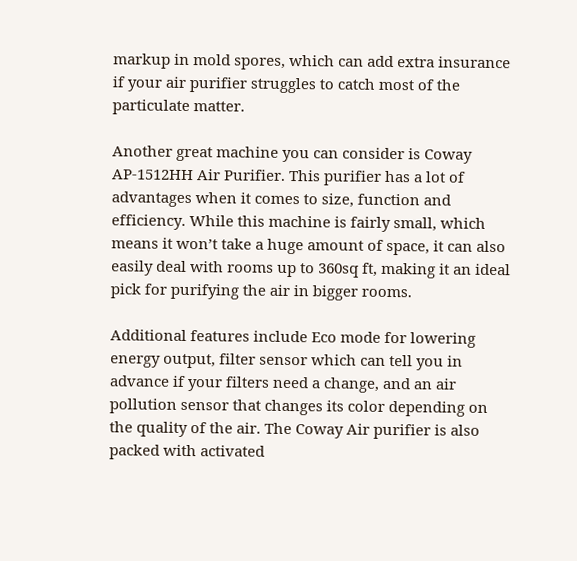markup in mold spores, which can add extra insurance if your air purifier struggles to catch most of the particulate matter.

Another great machine you can consider is Coway AP-1512HH Air Purifier. This purifier has a lot of advantages when it comes to size, function and efficiency. While this machine is fairly small, which means it won’t take a huge amount of space, it can also easily deal with rooms up to 360sq ft, making it an ideal pick for purifying the air in bigger rooms.

Additional features include Eco mode for lowering energy output, filter sensor which can tell you in advance if your filters need a change, and an air pollution sensor that changes its color depending on the quality of the air. The Coway Air purifier is also packed with activated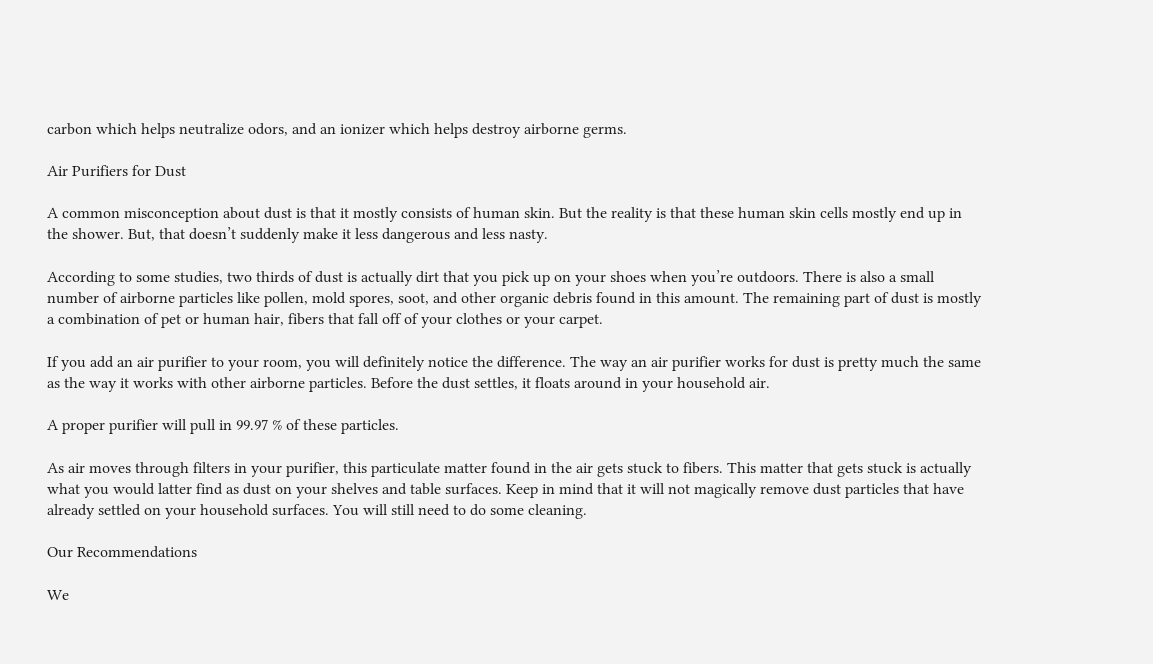carbon which helps neutralize odors, and an ionizer which helps destroy airborne germs.

Air Purifiers for Dust

A common misconception about dust is that it mostly consists of human skin. But the reality is that these human skin cells mostly end up in the shower. But, that doesn’t suddenly make it less dangerous and less nasty.

According to some studies, two thirds of dust is actually dirt that you pick up on your shoes when you’re outdoors. There is also a small number of airborne particles like pollen, mold spores, soot, and other organic debris found in this amount. The remaining part of dust is mostly a combination of pet or human hair, fibers that fall off of your clothes or your carpet.

If you add an air purifier to your room, you will definitely notice the difference. The way an air purifier works for dust is pretty much the same as the way it works with other airborne particles. Before the dust settles, it floats around in your household air.

A proper purifier will pull in 99.97 % of these particles.

As air moves through filters in your purifier, this particulate matter found in the air gets stuck to fibers. This matter that gets stuck is actually what you would latter find as dust on your shelves and table surfaces. Keep in mind that it will not magically remove dust particles that have already settled on your household surfaces. You will still need to do some cleaning.

Our Recommendations

We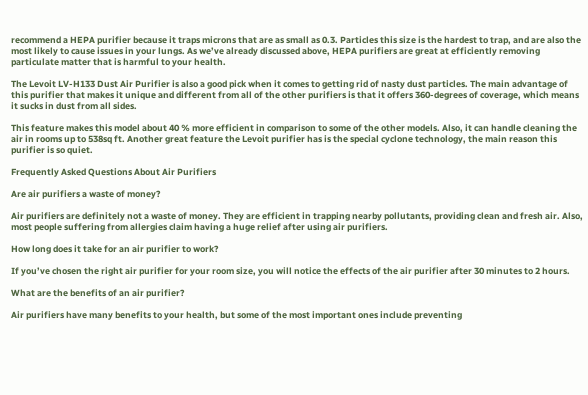recommend a HEPA purifier because it traps microns that are as small as 0.3. Particles this size is the hardest to trap, and are also the most likely to cause issues in your lungs. As we’ve already discussed above, HEPA purifiers are great at efficiently removing particulate matter that is harmful to your health.

The Levoit LV-H133 Dust Air Purifier is also a good pick when it comes to getting rid of nasty dust particles. The main advantage of this purifier that makes it unique and different from all of the other purifiers is that it offers 360-degrees of coverage, which means it sucks in dust from all sides.

This feature makes this model about 40 % more efficient in comparison to some of the other models. Also, it can handle cleaning the air in rooms up to 538sq ft. Another great feature the Levoit purifier has is the special cyclone technology, the main reason this purifier is so quiet.

Frequently Asked Questions About Air Purifiers

Are air purifiers a waste of money?

Air purifiers are definitely not a waste of money. They are efficient in trapping nearby pollutants, providing clean and fresh air. Also, most people suffering from allergies claim having a huge relief after using air purifiers.

How long does it take for an air purifier to work?

If you’ve chosen the right air purifier for your room size, you will notice the effects of the air purifier after 30 minutes to 2 hours.

What are the benefits of an air purifier?

Air purifiers have many benefits to your health, but some of the most important ones include preventing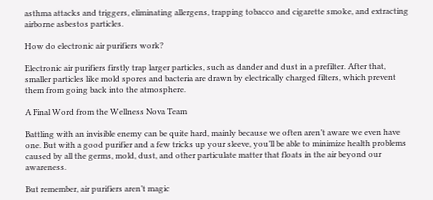asthma attacks and triggers, eliminating allergens, trapping tobacco and cigarette smoke, and extracting airborne asbestos particles.

How do electronic air purifiers work?

Electronic air purifiers firstly trap larger particles, such as dander and dust in a prefilter. After that, smaller particles like mold spores and bacteria are drawn by electrically charged filters, which prevent them from going back into the atmosphere.

A Final Word from the Wellness Nova Team

Battling with an invisible enemy can be quite hard, mainly because we often aren’t aware we even have one. But with a good purifier and a few tricks up your sleeve, you’ll be able to minimize health problems caused by all the germs, mold, dust, and other particulate matter that floats in the air beyond our awareness.

But remember, air purifiers aren’t magic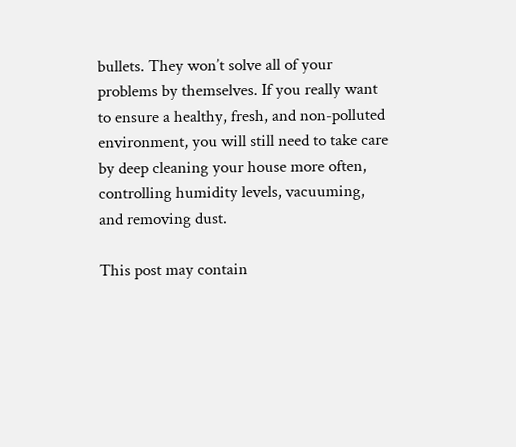bullets. They won’t solve all of your problems by themselves. If you really want to ensure a healthy, fresh, and non-polluted environment, you will still need to take care by deep cleaning your house more often, controlling humidity levels, vacuuming, and removing dust.

This post may contain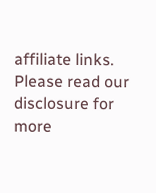affiliate links. Please read our disclosure for more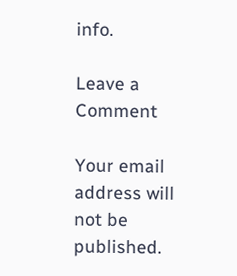info.

Leave a Comment

Your email address will not be published.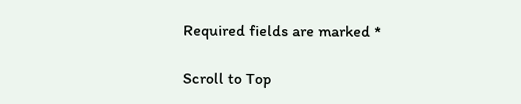Required fields are marked *

Scroll to Top